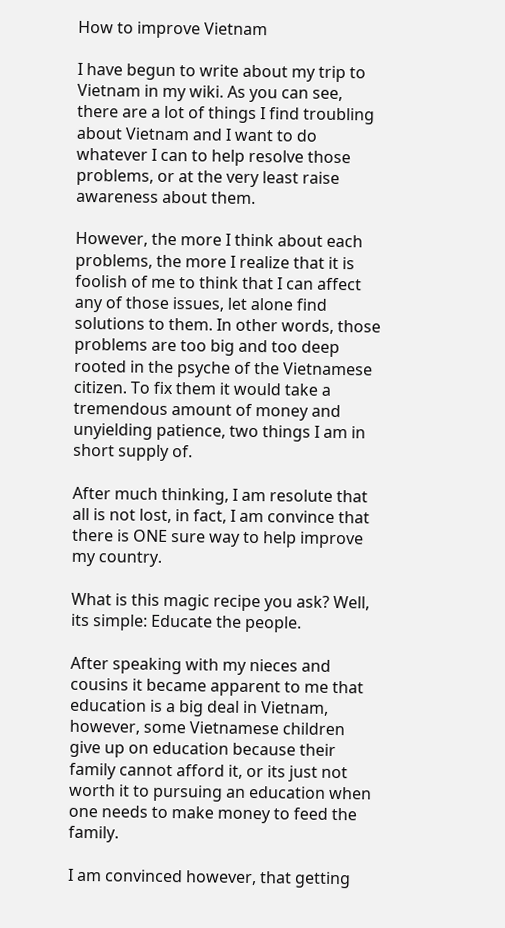How to improve Vietnam

I have begun to write about my trip to Vietnam in my wiki. As you can see, there are a lot of things I find troubling about Vietnam and I want to do whatever I can to help resolve those problems, or at the very least raise awareness about them.

However, the more I think about each problems, the more I realize that it is foolish of me to think that I can affect any of those issues, let alone find solutions to them. In other words, those problems are too big and too deep rooted in the psyche of the Vietnamese citizen. To fix them it would take a tremendous amount of money and unyielding patience, two things I am in short supply of.

After much thinking, I am resolute that all is not lost, in fact, I am convince that there is ONE sure way to help improve my country.

What is this magic recipe you ask? Well, its simple: Educate the people.

After speaking with my nieces and cousins it became apparent to me that education is a big deal in Vietnam, however, some Vietnamese children give up on education because their family cannot afford it, or its just not worth it to pursuing an education when one needs to make money to feed the family.

I am convinced however, that getting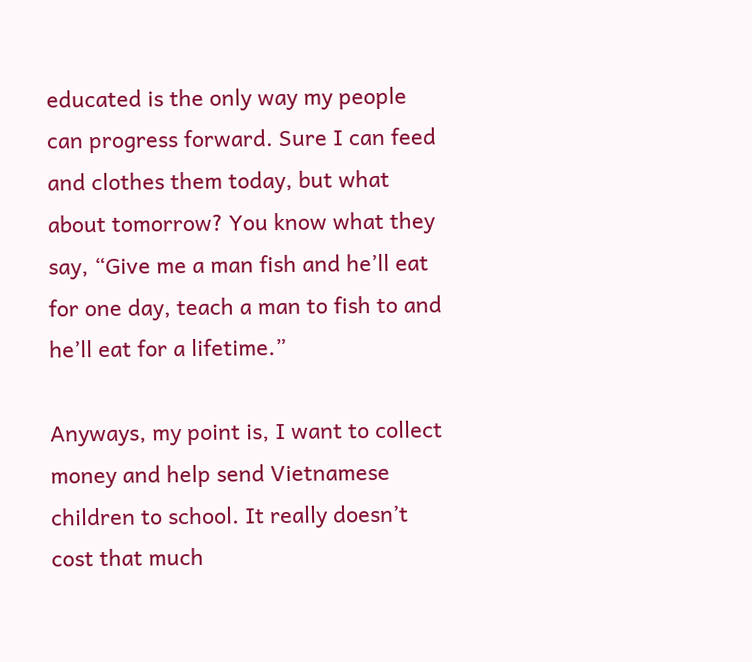educated is the only way my people can progress forward. Sure I can feed and clothes them today, but what about tomorrow? You know what they say, “Give me a man fish and he’ll eat for one day, teach a man to fish to and he’ll eat for a lifetime.”

Anyways, my point is, I want to collect money and help send Vietnamese children to school. It really doesn’t cost that much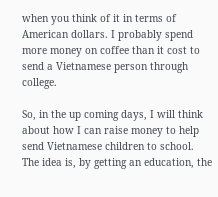when you think of it in terms of American dollars. I probably spend more money on coffee than it cost to send a Vietnamese person through college.

So, in the up coming days, I will think about how I can raise money to help send Vietnamese children to school. The idea is, by getting an education, the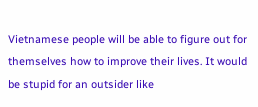Vietnamese people will be able to figure out for themselves how to improve their lives. It would be stupid for an outsider like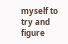myself to try and figure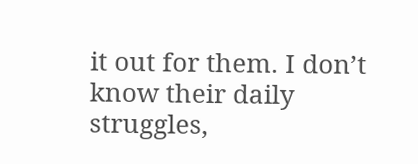it out for them. I don’t know their daily struggles,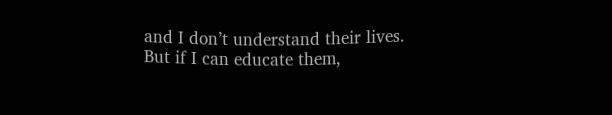and I don’t understand their lives. But if I can educate them,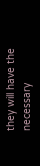they will have the necessary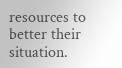resources to better their situation.